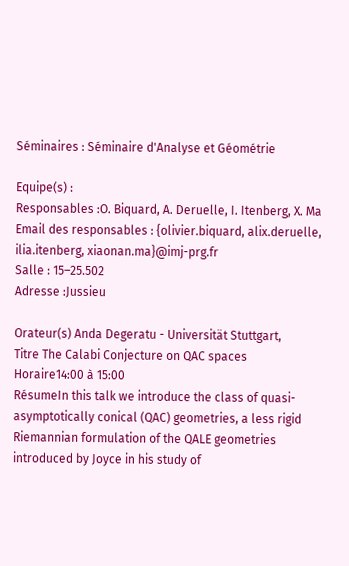Séminaires : Séminaire d'Analyse et Géométrie

Equipe(s) :
Responsables :O. Biquard, A. Deruelle, I. Itenberg, X. Ma
Email des responsables : {olivier.biquard, alix.deruelle, ilia.itenberg, xiaonan.ma}@imj-prg.fr
Salle : 15–25.502
Adresse :Jussieu

Orateur(s) Anda Degeratu - Universität Stuttgart,
Titre The Calabi Conjecture on QAC spaces
Horaire14:00 à 15:00
RésumeIn this talk we introduce the class of quasi-asymptotically conical (QAC) geometries, a less rigid Riemannian formulation of the QALE geometries introduced by Joyce in his study of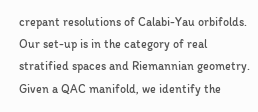crepant resolutions of Calabi-Yau orbifolds. Our set-up is in the category of real stratified spaces and Riemannian geometry. Given a QAC manifold, we identify the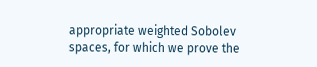appropriate weighted Sobolev spaces, for which we prove the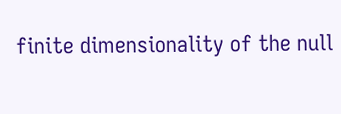finite dimensionality of the null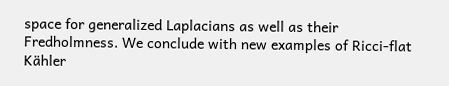space for generalized Laplacians as well as their Fredholmness. We conclude with new examples of Ricci-flat Kähler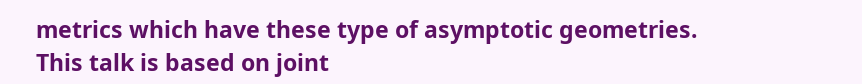metrics which have these type of asymptotic geometries. This talk is based on joint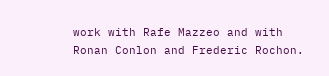work with Rafe Mazzeo and with Ronan Conlon and Frederic Rochon.